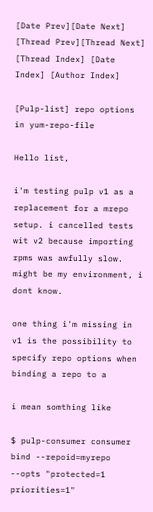[Date Prev][Date Next]   [Thread Prev][Thread Next]   [Thread Index] [Date Index] [Author Index]

[Pulp-list] repo options in yum-repo-file

Hello list,

i'm testing pulp v1 as a replacement for a mrepo setup. i cancelled tests wit v2 because importing
rpms was awfully slow. might be my environment, i dont know.

one thing i'm missing in v1 is the possibility to specify repo options when binding a repo to a

i mean somthing like

$ pulp-consumer consumer bind --repoid=myrepo --opts "protected=1 priorities=1"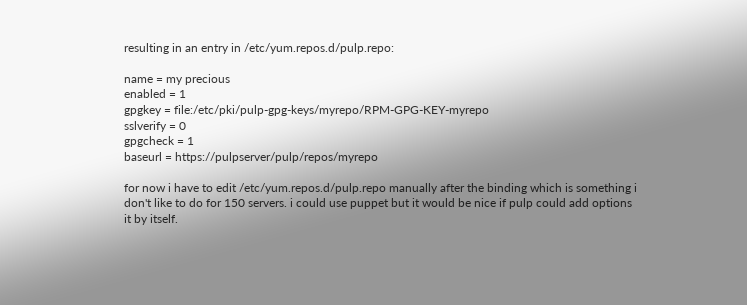resulting in an entry in /etc/yum.repos.d/pulp.repo:

name = my precious
enabled = 1
gpgkey = file:/etc/pki/pulp-gpg-keys/myrepo/RPM-GPG-KEY-myrepo
sslverify = 0
gpgcheck = 1
baseurl = https://pulpserver/pulp/repos/myrepo

for now i have to edit /etc/yum.repos.d/pulp.repo manually after the binding which is something i
don't like to do for 150 servers. i could use puppet but it would be nice if pulp could add options
it by itself.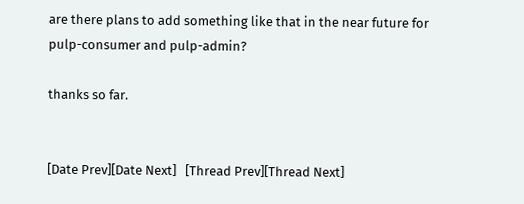are there plans to add something like that in the near future for pulp-consumer and pulp-admin?

thanks so far.


[Date Prev][Date Next]   [Thread Prev][Thread Next]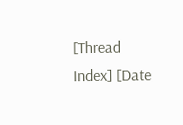[Thread Index] [Date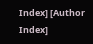Index] [Author Index]